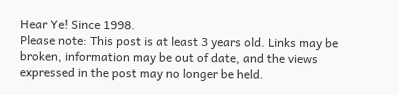Hear Ye! Since 1998.
Please note: This post is at least 3 years old. Links may be broken, information may be out of date, and the views expressed in the post may no longer be held.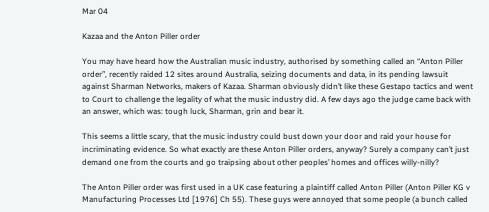Mar 04

Kazaa and the Anton Piller order

You may have heard how the Australian music industry, authorised by something called an “Anton Piller order”, recently raided 12 sites around Australia, seizing documents and data, in its pending lawsuit against Sharman Networks, makers of Kazaa. Sharman obviously didn’t like these Gestapo tactics and went to Court to challenge the legality of what the music industry did. A few days ago the judge came back with an answer, which was: tough luck, Sharman, grin and bear it.

This seems a little scary, that the music industry could bust down your door and raid your house for incriminating evidence. So what exactly are these Anton Piller orders, anyway? Surely a company can’t just demand one from the courts and go traipsing about other peoples’ homes and offices willy-nilly?

The Anton Piller order was first used in a UK case featuring a plaintiff called Anton Piller (Anton Piller KG v Manufacturing Processes Ltd [1976] Ch 55). These guys were annoyed that some people (a bunch called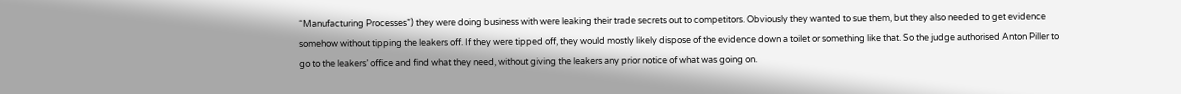“Manufacturing Processes”) they were doing business with were leaking their trade secrets out to competitors. Obviously they wanted to sue them, but they also needed to get evidence somehow without tipping the leakers off. If they were tipped off, they would mostly likely dispose of the evidence down a toilet or something like that. So the judge authorised Anton Piller to go to the leakers’ office and find what they need, without giving the leakers any prior notice of what was going on.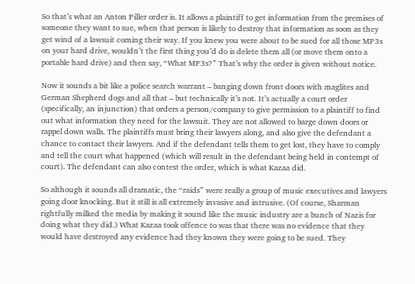So that’s what an Anton Piller order is. It allows a plaintiff to get information from the premises of someone they want to sue, when that person is likely to destroy that information as soon as they get wind of a lawsuit coming their way. If you knew you were about to be sued for all those MP3s on your hard drive, wouldn’t the first thing you’d do is delete them all (or move them onto a portable hard drive) and then say, “What MP3s?” That’s why the order is given without notice.

Now it sounds a bit like a police search warrant – banging down front doors with maglites and German Shepherd dogs and all that – but technically it’s not. It’s actually a court order (specifically, an injunction) that orders a person/company to give permission to a plaintiff to find out what information they need for the lawsuit. They are not allowed to barge down doors or rappel down walls. The plaintiffs must bring their lawyers along, and also give the defendant a chance to contact their lawyers. And if the defendant tells them to get lost, they have to comply and tell the court what happened (which will result in the defendant being held in contempt of court). The defendant can also contest the order, which is what Kazaa did.

So although it sounds all dramatic, the “raids” were really a group of music executives and lawyers going door knocking. But it still is all extremely invasive and intrusive. (Of course, Sharman rightfully milked the media by making it sound like the music industry are a bunch of Nazis for doing what they did.) What Kazaa took offence to was that there was no evidence that they would have destroyed any evidence had they known they were going to be sued. They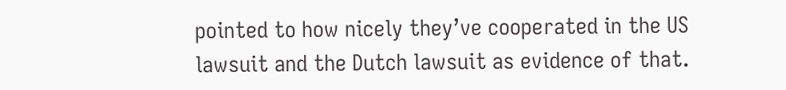pointed to how nicely they’ve cooperated in the US lawsuit and the Dutch lawsuit as evidence of that.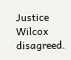Justice Wilcox disagreed.